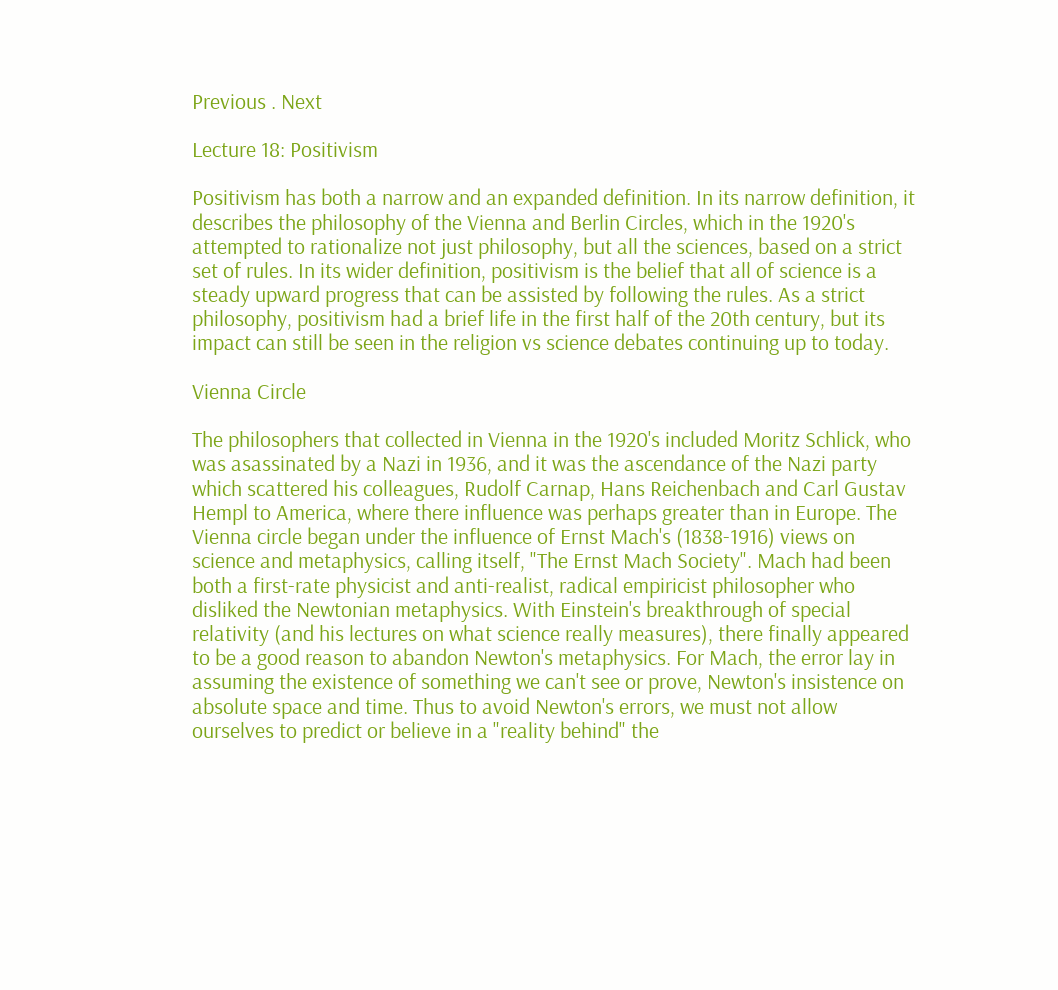Previous . Next

Lecture 18: Positivism

Positivism has both a narrow and an expanded definition. In its narrow definition, it describes the philosophy of the Vienna and Berlin Circles, which in the 1920's attempted to rationalize not just philosophy, but all the sciences, based on a strict set of rules. In its wider definition, positivism is the belief that all of science is a steady upward progress that can be assisted by following the rules. As a strict philosophy, positivism had a brief life in the first half of the 20th century, but its impact can still be seen in the religion vs science debates continuing up to today.

Vienna Circle

The philosophers that collected in Vienna in the 1920's included Moritz Schlick, who was asassinated by a Nazi in 1936, and it was the ascendance of the Nazi party which scattered his colleagues, Rudolf Carnap, Hans Reichenbach and Carl Gustav Hempl to America, where there influence was perhaps greater than in Europe. The Vienna circle began under the influence of Ernst Mach's (1838-1916) views on science and metaphysics, calling itself, "The Ernst Mach Society". Mach had been both a first-rate physicist and anti-realist, radical empiricist philosopher who disliked the Newtonian metaphysics. With Einstein's breakthrough of special relativity (and his lectures on what science really measures), there finally appeared to be a good reason to abandon Newton's metaphysics. For Mach, the error lay in assuming the existence of something we can't see or prove, Newton's insistence on absolute space and time. Thus to avoid Newton's errors, we must not allow ourselves to predict or believe in a "reality behind" the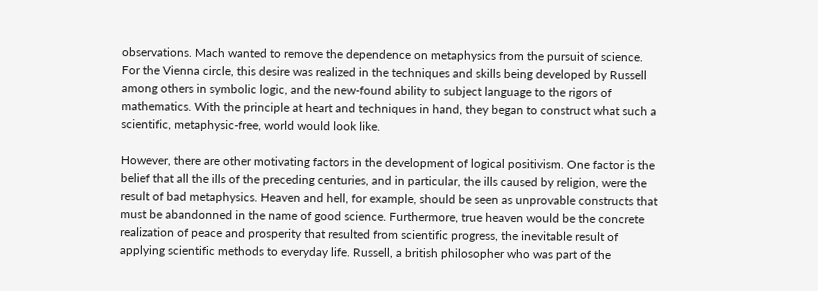observations. Mach wanted to remove the dependence on metaphysics from the pursuit of science. For the Vienna circle, this desire was realized in the techniques and skills being developed by Russell among others in symbolic logic, and the new-found ability to subject language to the rigors of mathematics. With the principle at heart and techniques in hand, they began to construct what such a scientific, metaphysic-free, world would look like.

However, there are other motivating factors in the development of logical positivism. One factor is the belief that all the ills of the preceding centuries, and in particular, the ills caused by religion, were the result of bad metaphysics. Heaven and hell, for example, should be seen as unprovable constructs that must be abandonned in the name of good science. Furthermore, true heaven would be the concrete realization of peace and prosperity that resulted from scientific progress, the inevitable result of applying scientific methods to everyday life. Russell, a british philosopher who was part of the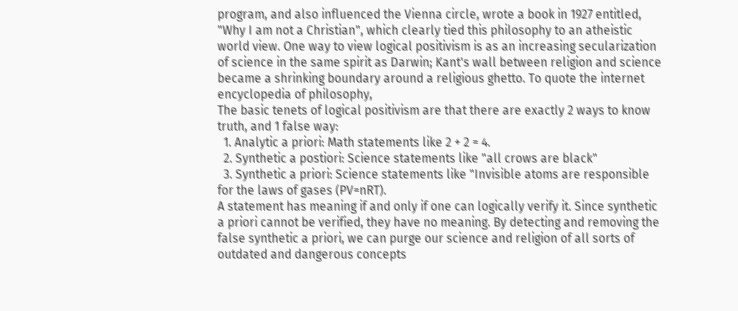program, and also influenced the Vienna circle, wrote a book in 1927 entitled, "Why I am not a Christian", which clearly tied this philosophy to an atheistic world view. One way to view logical positivism is as an increasing secularization of science in the same spirit as Darwin; Kant's wall between religion and science became a shrinking boundary around a religious ghetto. To quote the internet encyclopedia of philosophy,
The basic tenets of logical positivism are that there are exactly 2 ways to know truth, and 1 false way:
  1. Analytic a priori: Math statements like 2 + 2 = 4.
  2. Synthetic a postiori: Science statements like "all crows are black"
  3. Synthetic a priori: Science statements like "Invisible atoms are responsible for the laws of gases (PV=nRT).
A statement has meaning if and only if one can logically verify it. Since synthetic a priori cannot be verified, they have no meaning. By detecting and removing the false synthetic a priori, we can purge our science and religion of all sorts of outdated and dangerous concepts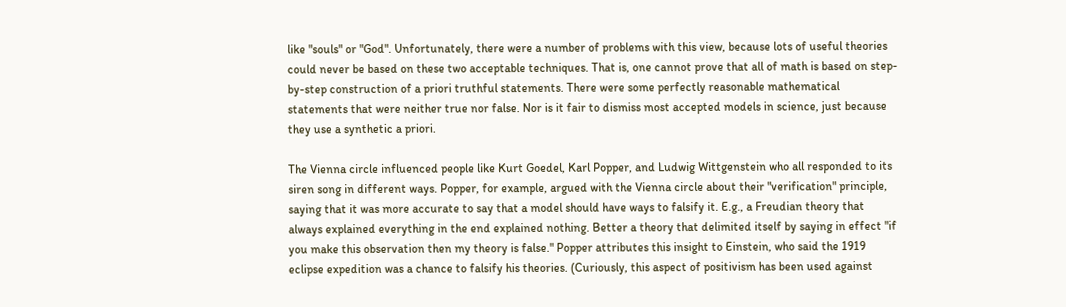like "souls" or "God". Unfortunately, there were a number of problems with this view, because lots of useful theories could never be based on these two acceptable techniques. That is, one cannot prove that all of math is based on step-by-step construction of a priori truthful statements. There were some perfectly reasonable mathematical statements that were neither true nor false. Nor is it fair to dismiss most accepted models in science, just because they use a synthetic a priori.

The Vienna circle influenced people like Kurt Goedel, Karl Popper, and Ludwig Wittgenstein who all responded to its siren song in different ways. Popper, for example, argued with the Vienna circle about their "verification" principle, saying that it was more accurate to say that a model should have ways to falsify it. E.g., a Freudian theory that always explained everything in the end explained nothing. Better a theory that delimited itself by saying in effect "if you make this observation then my theory is false." Popper attributes this insight to Einstein, who said the 1919 eclipse expedition was a chance to falsify his theories. (Curiously, this aspect of positivism has been used against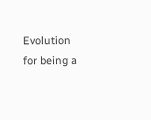Evolution for being a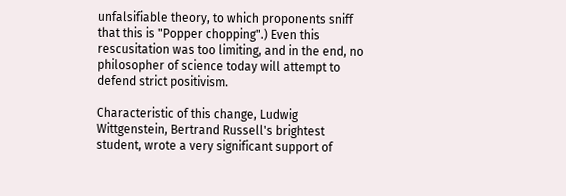unfalsifiable theory, to which proponents sniff that this is "Popper chopping".) Even this rescusitation was too limiting, and in the end, no philosopher of science today will attempt to defend strict positivism.

Characteristic of this change, Ludwig Wittgenstein, Bertrand Russell's brightest student, wrote a very significant support of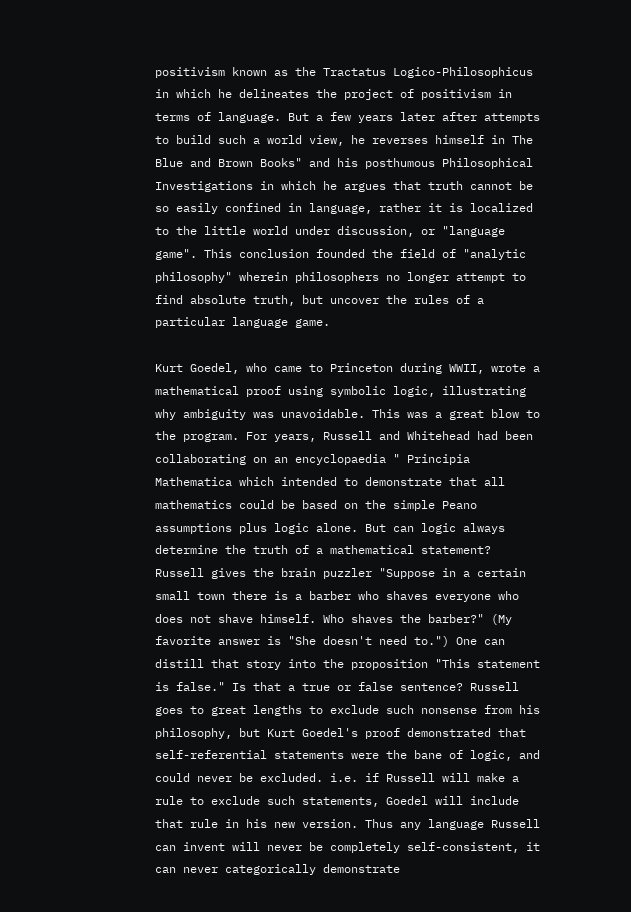positivism known as the Tractatus Logico-Philosophicus in which he delineates the project of positivism in terms of language. But a few years later after attempts to build such a world view, he reverses himself in The Blue and Brown Books" and his posthumous Philosophical Investigations in which he argues that truth cannot be so easily confined in language, rather it is localized to the little world under discussion, or "language game". This conclusion founded the field of "analytic philosophy" wherein philosophers no longer attempt to find absolute truth, but uncover the rules of a particular language game.

Kurt Goedel, who came to Princeton during WWII, wrote a mathematical proof using symbolic logic, illustrating why ambiguity was unavoidable. This was a great blow to the program. For years, Russell and Whitehead had been collaborating on an encyclopaedia " Principia Mathematica which intended to demonstrate that all mathematics could be based on the simple Peano assumptions plus logic alone. But can logic always determine the truth of a mathematical statement? Russell gives the brain puzzler "Suppose in a certain small town there is a barber who shaves everyone who does not shave himself. Who shaves the barber?" (My favorite answer is "She doesn't need to.") One can distill that story into the proposition "This statement is false." Is that a true or false sentence? Russell goes to great lengths to exclude such nonsense from his philosophy, but Kurt Goedel's proof demonstrated that self-referential statements were the bane of logic, and could never be excluded. i.e. if Russell will make a rule to exclude such statements, Goedel will include that rule in his new version. Thus any language Russell can invent will never be completely self-consistent, it can never categorically demonstrate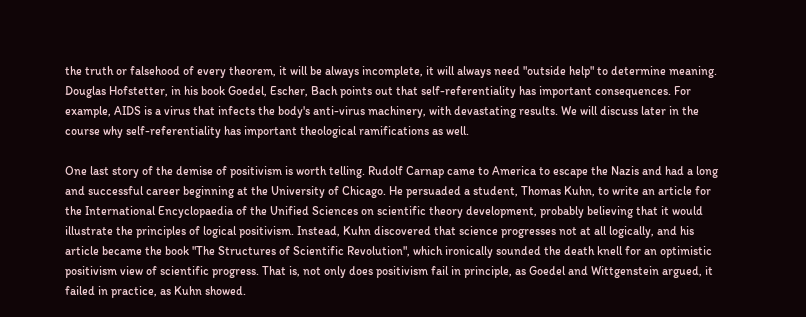the truth or falsehood of every theorem, it will be always incomplete, it will always need "outside help" to determine meaning. Douglas Hofstetter, in his book Goedel, Escher, Bach points out that self-referentiality has important consequences. For example, AIDS is a virus that infects the body's anti-virus machinery, with devastating results. We will discuss later in the course why self-referentiality has important theological ramifications as well.

One last story of the demise of positivism is worth telling. Rudolf Carnap came to America to escape the Nazis and had a long and successful career beginning at the University of Chicago. He persuaded a student, Thomas Kuhn, to write an article for the International Encyclopaedia of the Unified Sciences on scientific theory development, probably believing that it would illustrate the principles of logical positivism. Instead, Kuhn discovered that science progresses not at all logically, and his article became the book "The Structures of Scientific Revolution", which ironically sounded the death knell for an optimistic positivism view of scientific progress. That is, not only does positivism fail in principle, as Goedel and Wittgenstein argued, it failed in practice, as Kuhn showed.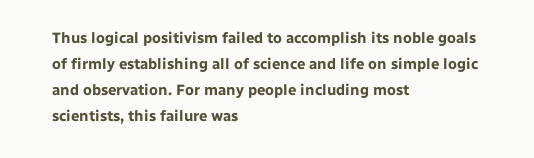Thus logical positivism failed to accomplish its noble goals of firmly establishing all of science and life on simple logic and observation. For many people including most scientists, this failure was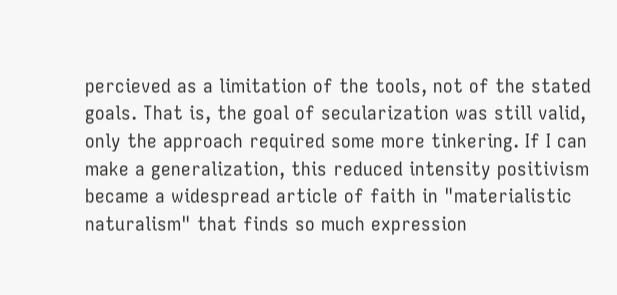percieved as a limitation of the tools, not of the stated goals. That is, the goal of secularization was still valid, only the approach required some more tinkering. If I can make a generalization, this reduced intensity positivism became a widespread article of faith in "materialistic naturalism" that finds so much expression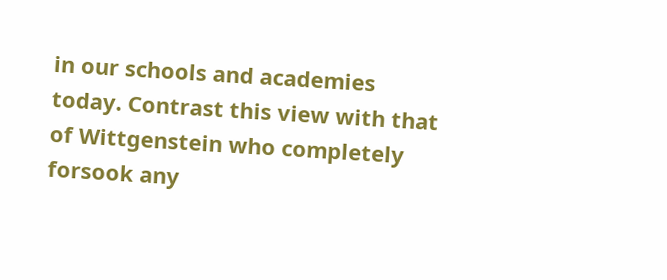in our schools and academies today. Contrast this view with that of Wittgenstein who completely forsook any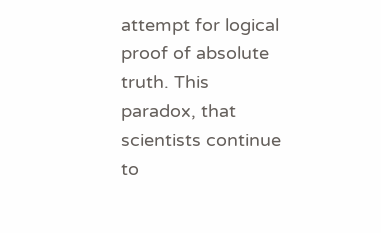attempt for logical proof of absolute truth. This paradox, that scientists continue to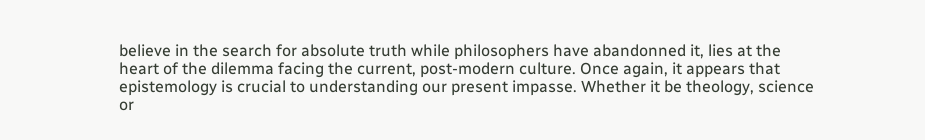believe in the search for absolute truth while philosophers have abandonned it, lies at the heart of the dilemma facing the current, post-modern culture. Once again, it appears that epistemology is crucial to understanding our present impasse. Whether it be theology, science or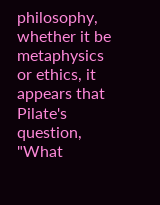philosophy, whether it be metaphysics or ethics, it appears that Pilate's question, "What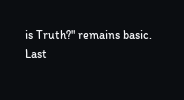is Truth?" remains basic.
Last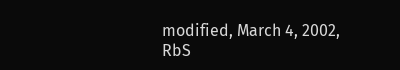modified, March 4, 2002, RbS